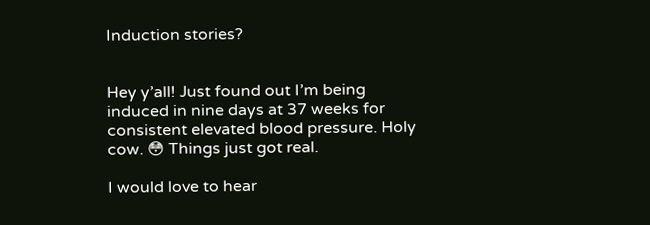Induction stories?


Hey y’all! Just found out I’m being induced in nine days at 37 weeks for consistent elevated blood pressure. Holy cow. 😳 Things just got real.

I would love to hear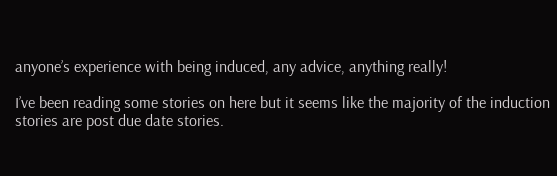anyone’s experience with being induced, any advice, anything really!

I’ve been reading some stories on here but it seems like the majority of the induction stories are post due date stories.